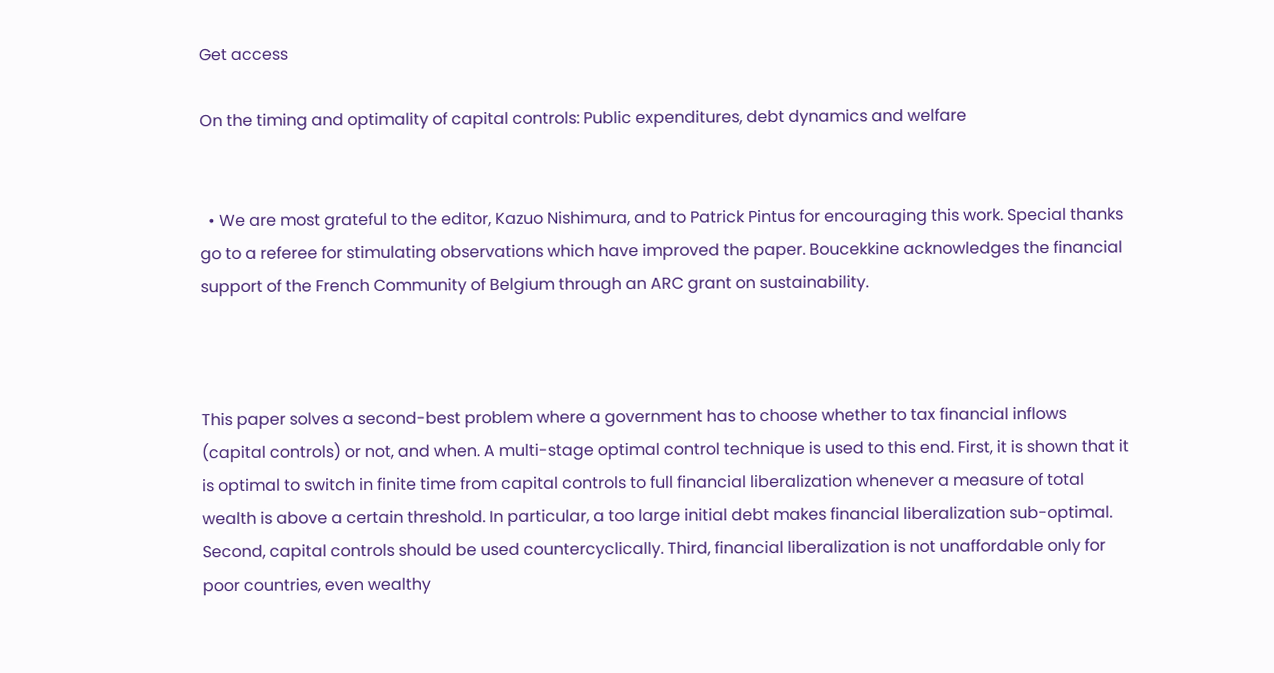Get access

On the timing and optimality of capital controls: Public expenditures, debt dynamics and welfare


  • We are most grateful to the editor, Kazuo Nishimura, and to Patrick Pintus for encouraging this work. Special thanks go to a referee for stimulating observations which have improved the paper. Boucekkine acknowledges the financial support of the French Community of Belgium through an ARC grant on sustainability.



This paper solves a second-best problem where a government has to choose whether to tax financial inflows (capital controls) or not, and when. A multi-stage optimal control technique is used to this end. First, it is shown that it is optimal to switch in finite time from capital controls to full financial liberalization whenever a measure of total wealth is above a certain threshold. In particular, a too large initial debt makes financial liberalization sub-optimal. Second, capital controls should be used countercyclically. Third, financial liberalization is not unaffordable only for poor countries, even wealthy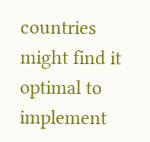countries might find it optimal to implement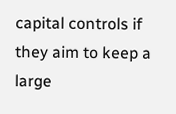capital controls if they aim to keep a large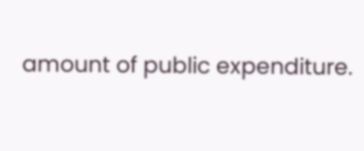amount of public expenditure.